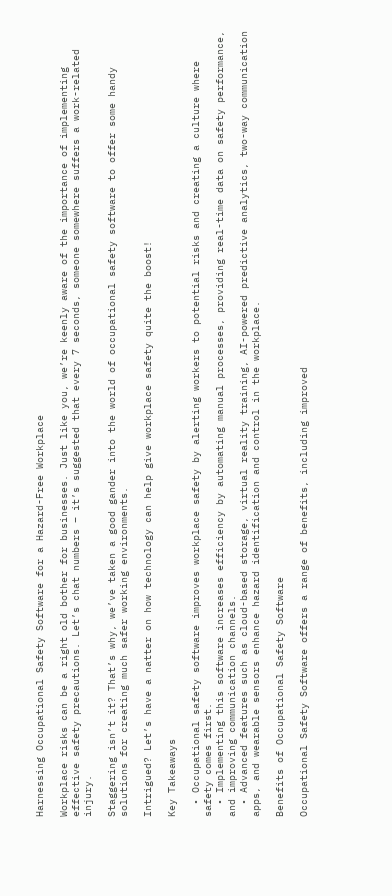Harnessing Occupational Safety Software for a Hazard-Free Workplace

Workplace risks can be a right old bother for businesses. Just like you, we’re keenly aware of the importance of implementing effective safety precautions. Let’s chat numbers – it’s suggested that every 7 seconds, someone somewhere suffers a work-related injury.

Staggering isn’t it? That’s why, we’ve taken a good gander into the world of occupational safety software to offer some handy solutions for creating much safer working environments.

Intrigued? Let’s have a natter on how technology can help give workplace safety quite the boost!

Key Takeaways

  • Occupational safety software improves workplace safety by alerting workers to potential risks and creating a culture where safety comes first.
  • Implementing this software increases efficiency by automating manual processes, providing real-time data on safety performance, and improving communication channels.
  • Advanced features such as cloud-based storage, virtual reality training, AI-powered predictive analytics, two-way communication apps, and wearable sensors enhance hazard identification and control in the workplace.

Benefits of Occupational Safety Software

Occupational Safety Software offers a range of benefits, including improved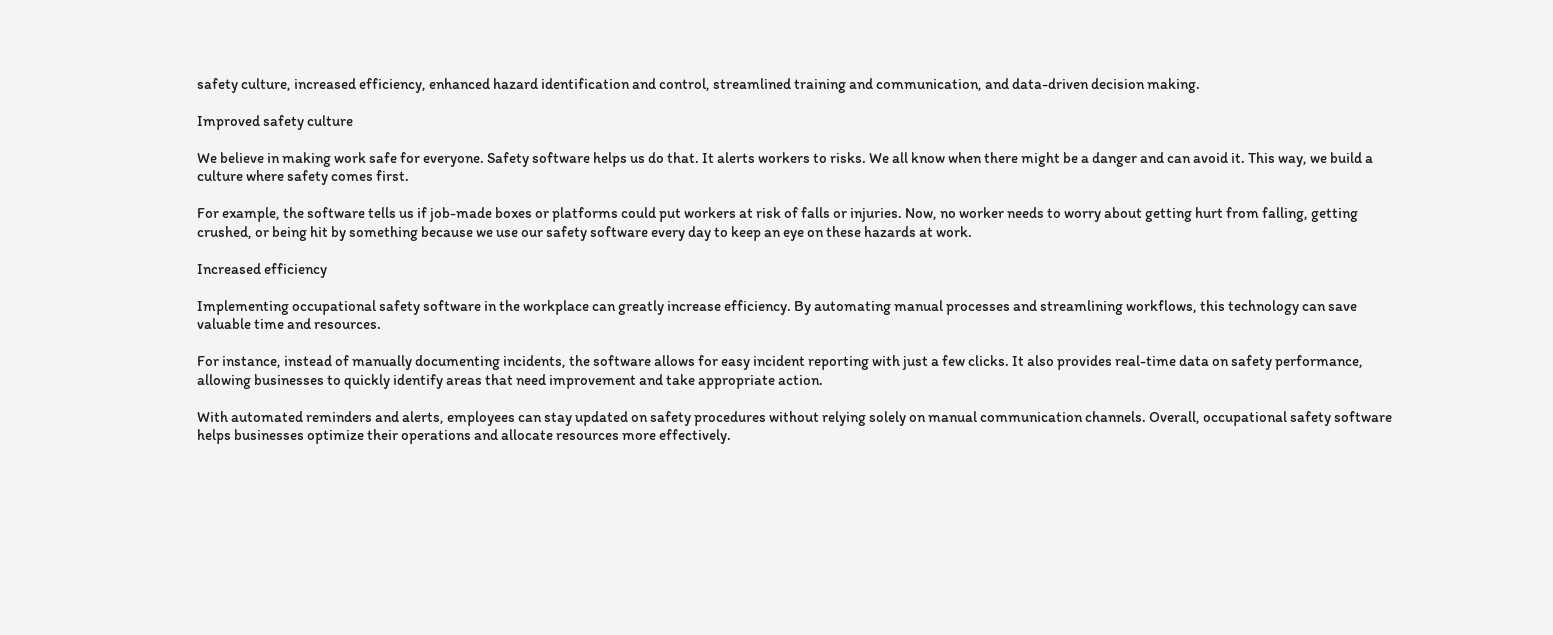safety culture, increased efficiency, enhanced hazard identification and control, streamlined training and communication, and data-driven decision making.

Improved safety culture

We believe in making work safe for everyone. Safety software helps us do that. It alerts workers to risks. We all know when there might be a danger and can avoid it. This way, we build a culture where safety comes first.

For example, the software tells us if job-made boxes or platforms could put workers at risk of falls or injuries. Now, no worker needs to worry about getting hurt from falling, getting crushed, or being hit by something because we use our safety software every day to keep an eye on these hazards at work.

Increased efficiency

Implementing occupational safety software in the workplace can greatly increase efficiency. By automating manual processes and streamlining workflows, this technology can save valuable time and resources.

For instance, instead of manually documenting incidents, the software allows for easy incident reporting with just a few clicks. It also provides real-time data on safety performance, allowing businesses to quickly identify areas that need improvement and take appropriate action.

With automated reminders and alerts, employees can stay updated on safety procedures without relying solely on manual communication channels. Overall, occupational safety software helps businesses optimize their operations and allocate resources more effectively.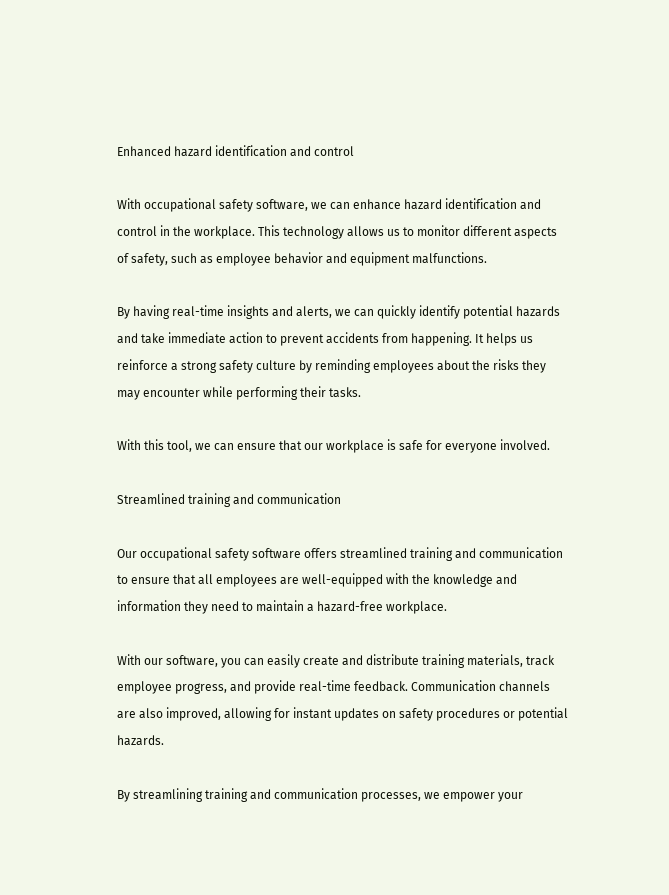Enhanced hazard identification and control

With occupational safety software, we can enhance hazard identification and control in the workplace. This technology allows us to monitor different aspects of safety, such as employee behavior and equipment malfunctions.

By having real-time insights and alerts, we can quickly identify potential hazards and take immediate action to prevent accidents from happening. It helps us reinforce a strong safety culture by reminding employees about the risks they may encounter while performing their tasks.

With this tool, we can ensure that our workplace is safe for everyone involved.

Streamlined training and communication

Our occupational safety software offers streamlined training and communication to ensure that all employees are well-equipped with the knowledge and information they need to maintain a hazard-free workplace.

With our software, you can easily create and distribute training materials, track employee progress, and provide real-time feedback. Communication channels are also improved, allowing for instant updates on safety procedures or potential hazards.

By streamlining training and communication processes, we empower your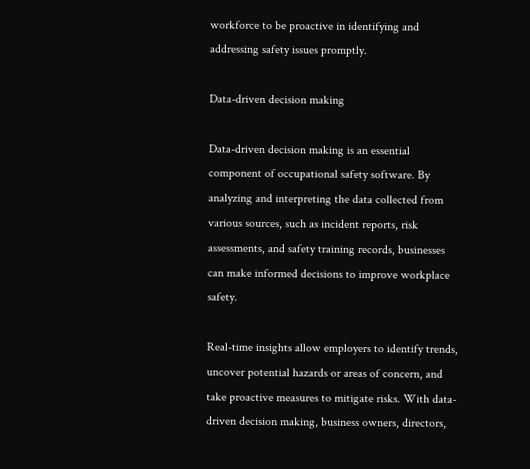workforce to be proactive in identifying and addressing safety issues promptly.

Data-driven decision making

Data-driven decision making is an essential component of occupational safety software. By analyzing and interpreting the data collected from various sources, such as incident reports, risk assessments, and safety training records, businesses can make informed decisions to improve workplace safety.

Real-time insights allow employers to identify trends, uncover potential hazards or areas of concern, and take proactive measures to mitigate risks. With data-driven decision making, business owners, directors,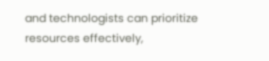and technologists can prioritize resources effectively,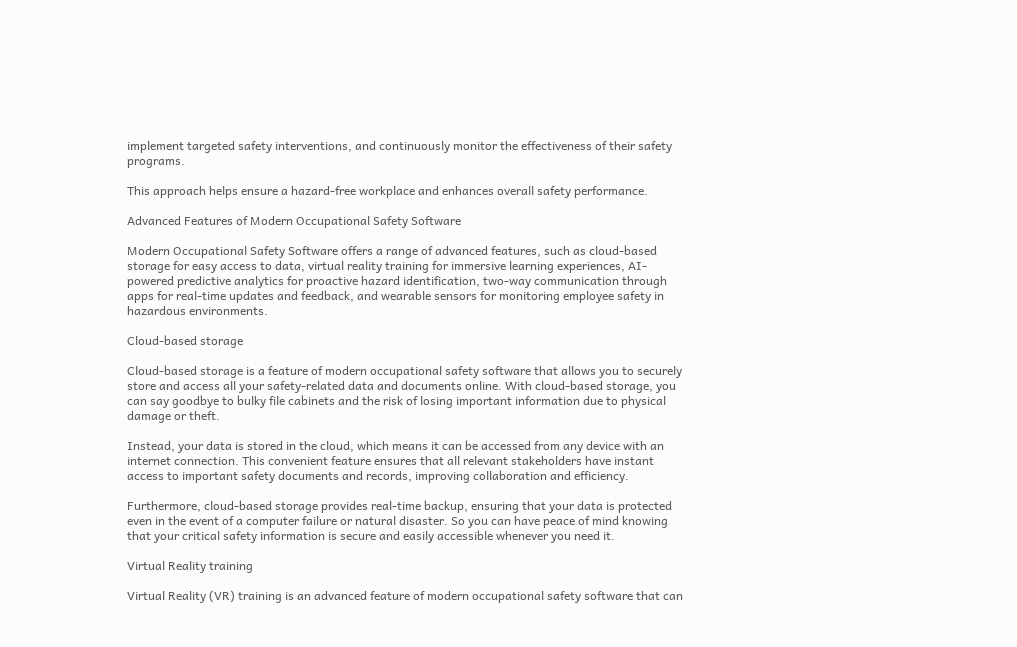implement targeted safety interventions, and continuously monitor the effectiveness of their safety programs.

This approach helps ensure a hazard-free workplace and enhances overall safety performance.

Advanced Features of Modern Occupational Safety Software

Modern Occupational Safety Software offers a range of advanced features, such as cloud-based storage for easy access to data, virtual reality training for immersive learning experiences, AI-powered predictive analytics for proactive hazard identification, two-way communication through apps for real-time updates and feedback, and wearable sensors for monitoring employee safety in hazardous environments.

Cloud-based storage

Cloud-based storage is a feature of modern occupational safety software that allows you to securely store and access all your safety-related data and documents online. With cloud-based storage, you can say goodbye to bulky file cabinets and the risk of losing important information due to physical damage or theft.

Instead, your data is stored in the cloud, which means it can be accessed from any device with an internet connection. This convenient feature ensures that all relevant stakeholders have instant access to important safety documents and records, improving collaboration and efficiency.

Furthermore, cloud-based storage provides real-time backup, ensuring that your data is protected even in the event of a computer failure or natural disaster. So you can have peace of mind knowing that your critical safety information is secure and easily accessible whenever you need it.

Virtual Reality training

Virtual Reality (VR) training is an advanced feature of modern occupational safety software that can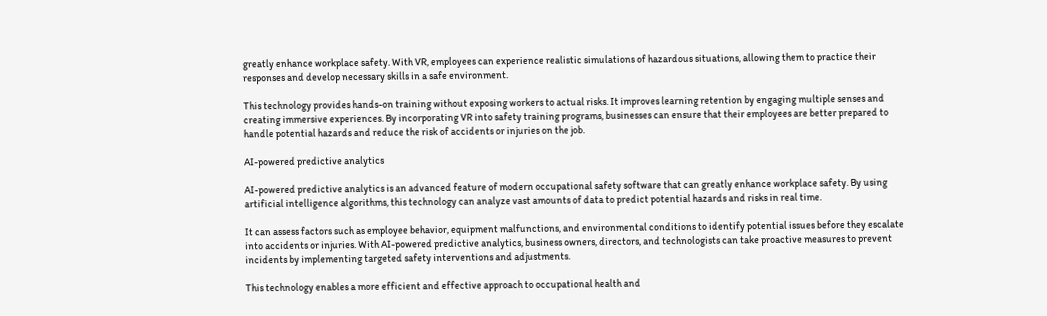greatly enhance workplace safety. With VR, employees can experience realistic simulations of hazardous situations, allowing them to practice their responses and develop necessary skills in a safe environment.

This technology provides hands-on training without exposing workers to actual risks. It improves learning retention by engaging multiple senses and creating immersive experiences. By incorporating VR into safety training programs, businesses can ensure that their employees are better prepared to handle potential hazards and reduce the risk of accidents or injuries on the job.

AI-powered predictive analytics

AI-powered predictive analytics is an advanced feature of modern occupational safety software that can greatly enhance workplace safety. By using artificial intelligence algorithms, this technology can analyze vast amounts of data to predict potential hazards and risks in real time.

It can assess factors such as employee behavior, equipment malfunctions, and environmental conditions to identify potential issues before they escalate into accidents or injuries. With AI-powered predictive analytics, business owners, directors, and technologists can take proactive measures to prevent incidents by implementing targeted safety interventions and adjustments.

This technology enables a more efficient and effective approach to occupational health and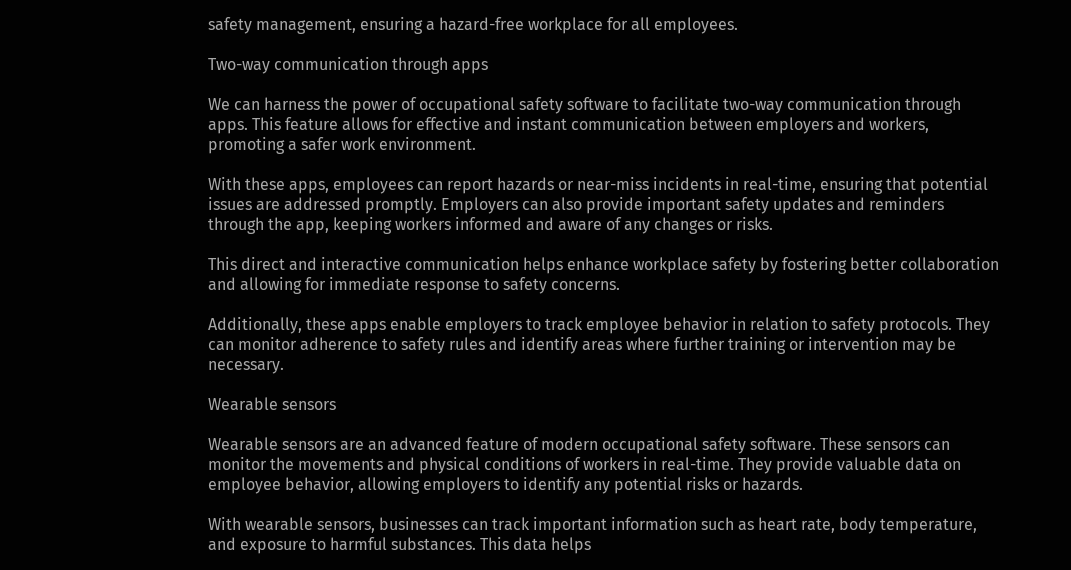safety management, ensuring a hazard-free workplace for all employees.

Two-way communication through apps

We can harness the power of occupational safety software to facilitate two-way communication through apps. This feature allows for effective and instant communication between employers and workers, promoting a safer work environment.

With these apps, employees can report hazards or near-miss incidents in real-time, ensuring that potential issues are addressed promptly. Employers can also provide important safety updates and reminders through the app, keeping workers informed and aware of any changes or risks.

This direct and interactive communication helps enhance workplace safety by fostering better collaboration and allowing for immediate response to safety concerns.

Additionally, these apps enable employers to track employee behavior in relation to safety protocols. They can monitor adherence to safety rules and identify areas where further training or intervention may be necessary.

Wearable sensors

Wearable sensors are an advanced feature of modern occupational safety software. These sensors can monitor the movements and physical conditions of workers in real-time. They provide valuable data on employee behavior, allowing employers to identify any potential risks or hazards.

With wearable sensors, businesses can track important information such as heart rate, body temperature, and exposure to harmful substances. This data helps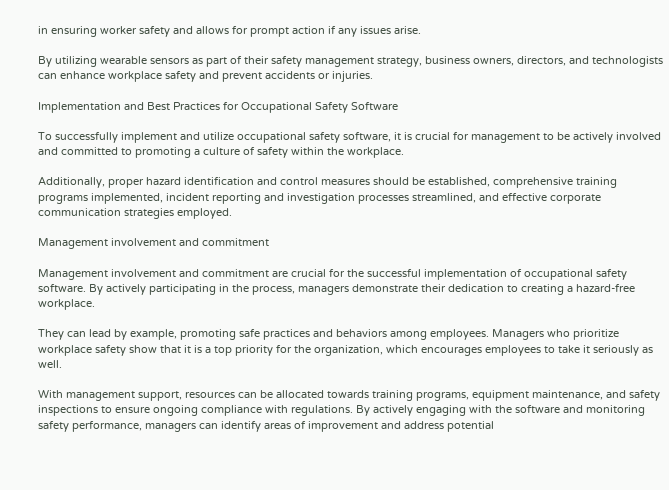in ensuring worker safety and allows for prompt action if any issues arise.

By utilizing wearable sensors as part of their safety management strategy, business owners, directors, and technologists can enhance workplace safety and prevent accidents or injuries.

Implementation and Best Practices for Occupational Safety Software

To successfully implement and utilize occupational safety software, it is crucial for management to be actively involved and committed to promoting a culture of safety within the workplace.

Additionally, proper hazard identification and control measures should be established, comprehensive training programs implemented, incident reporting and investigation processes streamlined, and effective corporate communication strategies employed.

Management involvement and commitment

Management involvement and commitment are crucial for the successful implementation of occupational safety software. By actively participating in the process, managers demonstrate their dedication to creating a hazard-free workplace.

They can lead by example, promoting safe practices and behaviors among employees. Managers who prioritize workplace safety show that it is a top priority for the organization, which encourages employees to take it seriously as well.

With management support, resources can be allocated towards training programs, equipment maintenance, and safety inspections to ensure ongoing compliance with regulations. By actively engaging with the software and monitoring safety performance, managers can identify areas of improvement and address potential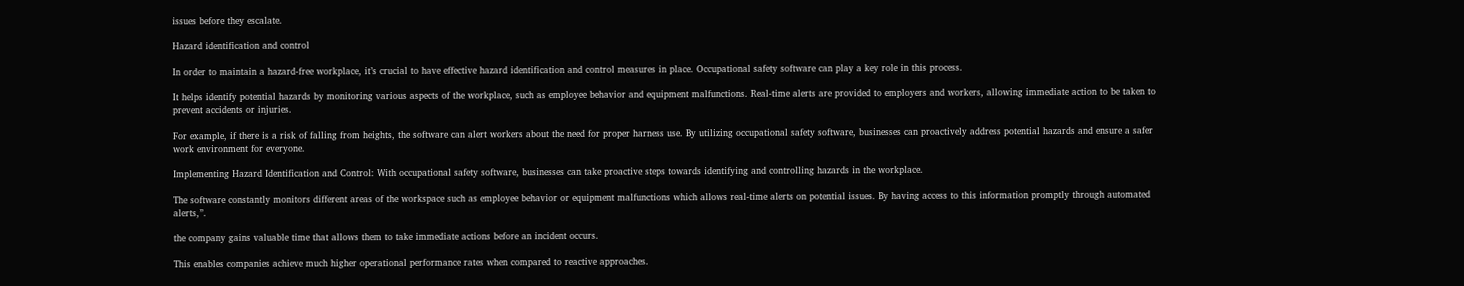issues before they escalate.

Hazard identification and control

In order to maintain a hazard-free workplace, it’s crucial to have effective hazard identification and control measures in place. Occupational safety software can play a key role in this process.

It helps identify potential hazards by monitoring various aspects of the workplace, such as employee behavior and equipment malfunctions. Real-time alerts are provided to employers and workers, allowing immediate action to be taken to prevent accidents or injuries.

For example, if there is a risk of falling from heights, the software can alert workers about the need for proper harness use. By utilizing occupational safety software, businesses can proactively address potential hazards and ensure a safer work environment for everyone.

Implementing Hazard Identification and Control: With occupational safety software, businesses can take proactive steps towards identifying and controlling hazards in the workplace.

The software constantly monitors different areas of the workspace such as employee behavior or equipment malfunctions which allows real-time alerts on potential issues. By having access to this information promptly through automated alerts,”.

the company gains valuable time that allows them to take immediate actions before an incident occurs.

This enables companies achieve much higher operational performance rates when compared to reactive approaches.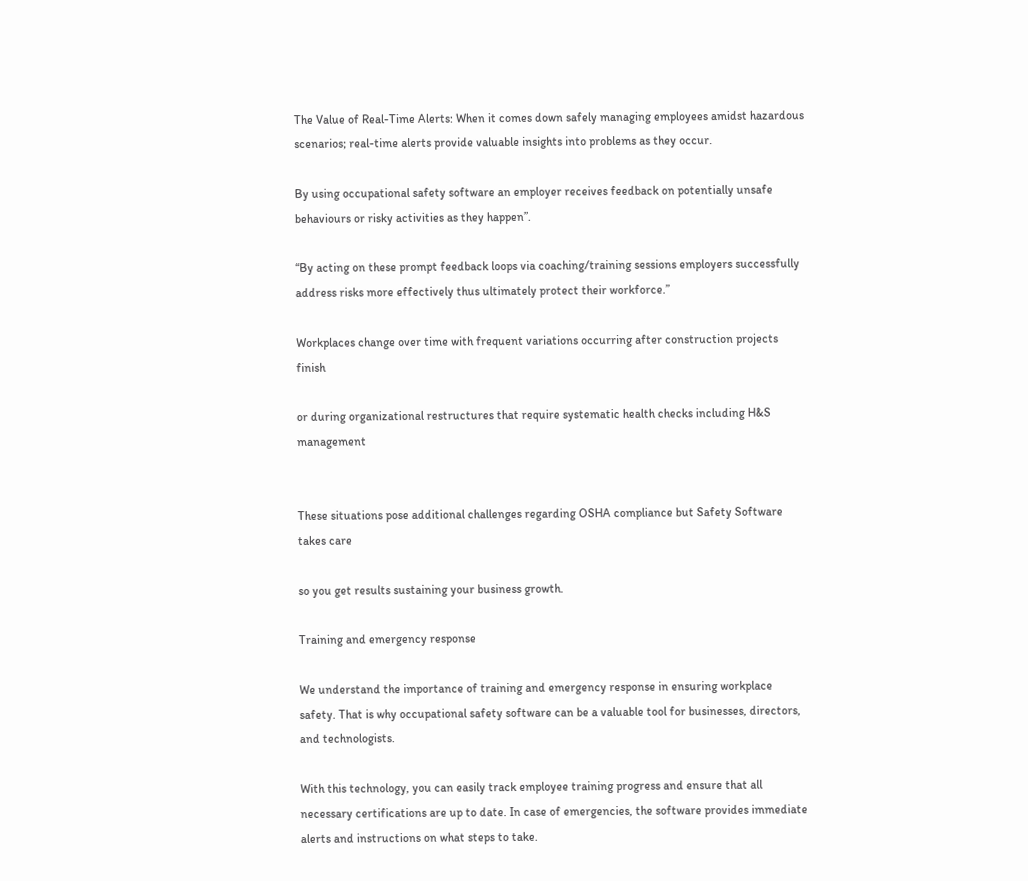The Value of Real-Time Alerts: When it comes down safely managing employees amidst hazardous scenarios; real-time alerts provide valuable insights into problems as they occur.

By using occupational safety software an employer receives feedback on potentially unsafe behaviours or risky activities as they happen”.

“By acting on these prompt feedback loops via coaching/training sessions employers successfully address risks more effectively thus ultimately protect their workforce.”

Workplaces change over time with frequent variations occurring after construction projects finish

or during organizational restructures that require systematic health checks including H&S management


These situations pose additional challenges regarding OSHA compliance but Safety Software takes care

so you get results sustaining your business growth.

Training and emergency response

We understand the importance of training and emergency response in ensuring workplace safety. That is why occupational safety software can be a valuable tool for businesses, directors, and technologists.

With this technology, you can easily track employee training progress and ensure that all necessary certifications are up to date. In case of emergencies, the software provides immediate alerts and instructions on what steps to take.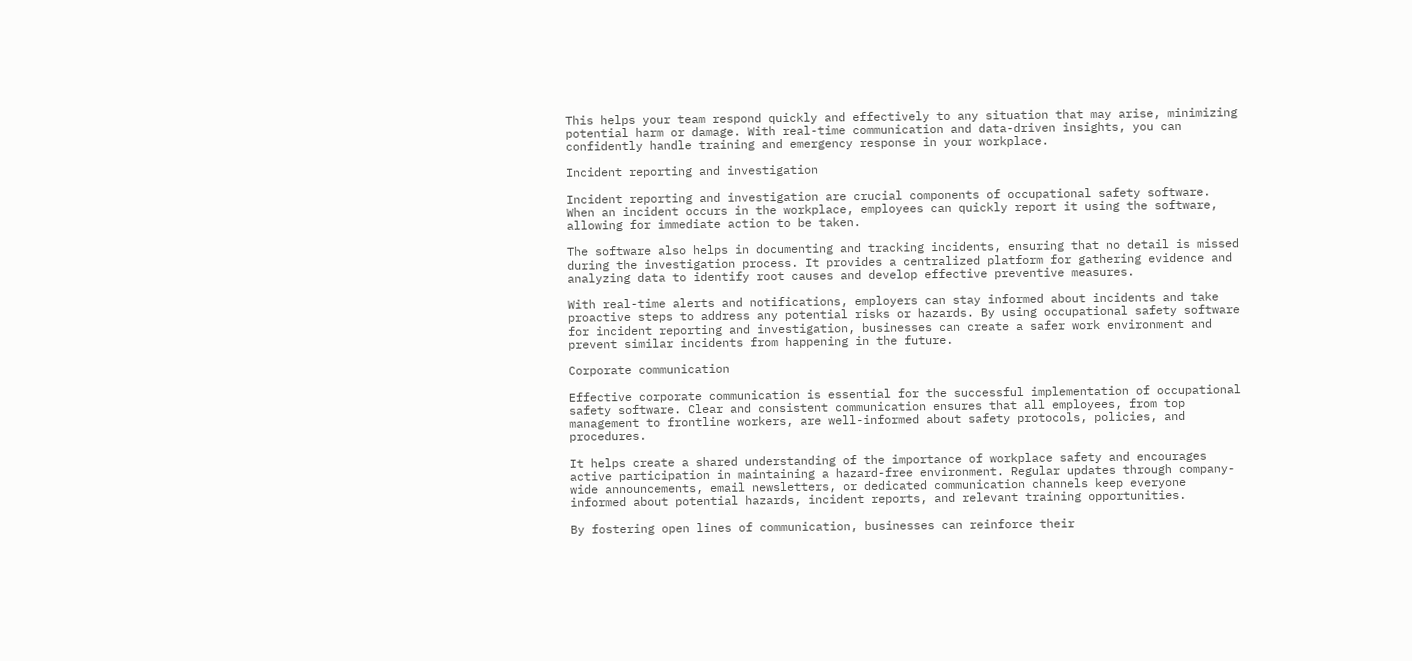This helps your team respond quickly and effectively to any situation that may arise, minimizing potential harm or damage. With real-time communication and data-driven insights, you can confidently handle training and emergency response in your workplace.

Incident reporting and investigation

Incident reporting and investigation are crucial components of occupational safety software. When an incident occurs in the workplace, employees can quickly report it using the software, allowing for immediate action to be taken.

The software also helps in documenting and tracking incidents, ensuring that no detail is missed during the investigation process. It provides a centralized platform for gathering evidence and analyzing data to identify root causes and develop effective preventive measures.

With real-time alerts and notifications, employers can stay informed about incidents and take proactive steps to address any potential risks or hazards. By using occupational safety software for incident reporting and investigation, businesses can create a safer work environment and prevent similar incidents from happening in the future.

Corporate communication

Effective corporate communication is essential for the successful implementation of occupational safety software. Clear and consistent communication ensures that all employees, from top management to frontline workers, are well-informed about safety protocols, policies, and procedures.

It helps create a shared understanding of the importance of workplace safety and encourages active participation in maintaining a hazard-free environment. Regular updates through company-wide announcements, email newsletters, or dedicated communication channels keep everyone informed about potential hazards, incident reports, and relevant training opportunities.

By fostering open lines of communication, businesses can reinforce their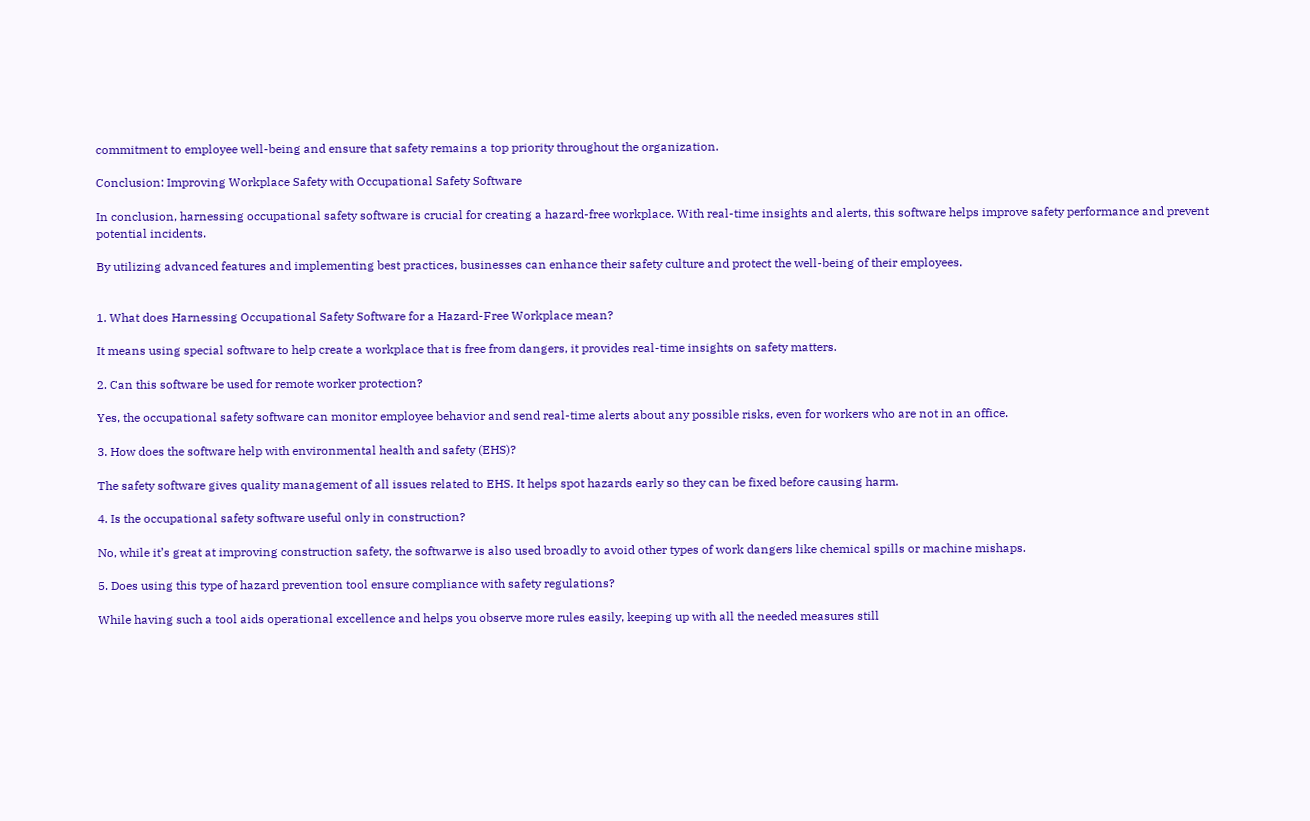commitment to employee well-being and ensure that safety remains a top priority throughout the organization.

Conclusion: Improving Workplace Safety with Occupational Safety Software

In conclusion, harnessing occupational safety software is crucial for creating a hazard-free workplace. With real-time insights and alerts, this software helps improve safety performance and prevent potential incidents.

By utilizing advanced features and implementing best practices, businesses can enhance their safety culture and protect the well-being of their employees.


1. What does Harnessing Occupational Safety Software for a Hazard-Free Workplace mean?

It means using special software to help create a workplace that is free from dangers, it provides real-time insights on safety matters.

2. Can this software be used for remote worker protection?

Yes, the occupational safety software can monitor employee behavior and send real-time alerts about any possible risks, even for workers who are not in an office.

3. How does the software help with environmental health and safety (EHS)?

The safety software gives quality management of all issues related to EHS. It helps spot hazards early so they can be fixed before causing harm.

4. Is the occupational safety software useful only in construction?

No, while it’s great at improving construction safety, the softwarwe is also used broadly to avoid other types of work dangers like chemical spills or machine mishaps.

5. Does using this type of hazard prevention tool ensure compliance with safety regulations?

While having such a tool aids operational excellence and helps you observe more rules easily, keeping up with all the needed measures still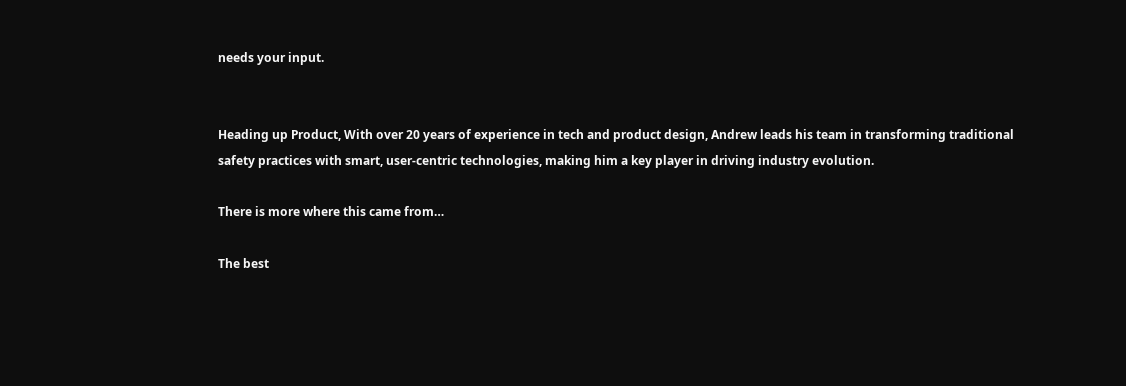needs your input.


Heading up Product, With over 20 years of experience in tech and product design, Andrew leads his team in transforming traditional safety practices with smart, user-centric technologies, making him a key player in driving industry evolution.

There is more where this came from…

The best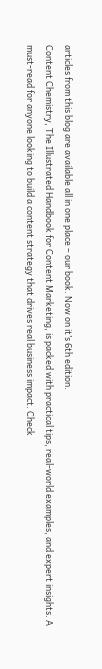articles from this blog are available all in one place – our book. Now on it’s 6th edition.
Content Chemistry, The Illustrated Handbook for Content Marketing, is packed with practical tips, real-world examples, and expert insights. A must-read for anyone looking to build a content strategy that drives real business impact. Check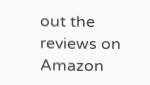out the reviews on Amazon